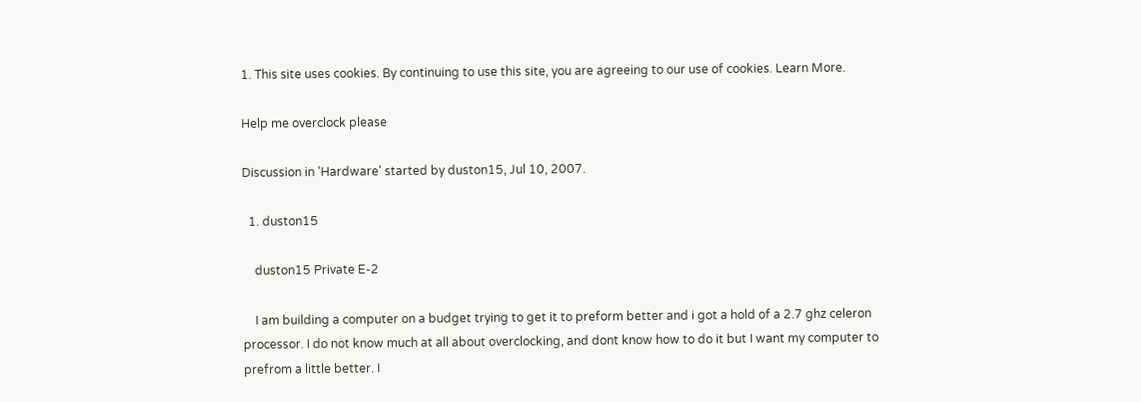1. This site uses cookies. By continuing to use this site, you are agreeing to our use of cookies. Learn More.

Help me overclock please

Discussion in 'Hardware' started by duston15, Jul 10, 2007.

  1. duston15

    duston15 Private E-2

    I am building a computer on a budget trying to get it to preform better and i got a hold of a 2.7 ghz celeron processor. I do not know much at all about overclocking, and dont know how to do it but I want my computer to prefrom a little better. I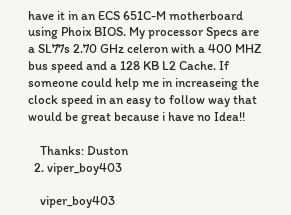have it in an ECS 651C-M motherboard using Phoix BIOS. My processor Specs are a SL77s 2.70 GHz celeron with a 400 MHZ bus speed and a 128 KB L2 Cache. If someone could help me in increaseing the clock speed in an easy to follow way that would be great because i have no Idea!!

    Thanks: Duston
  2. viper_boy403

    viper_boy403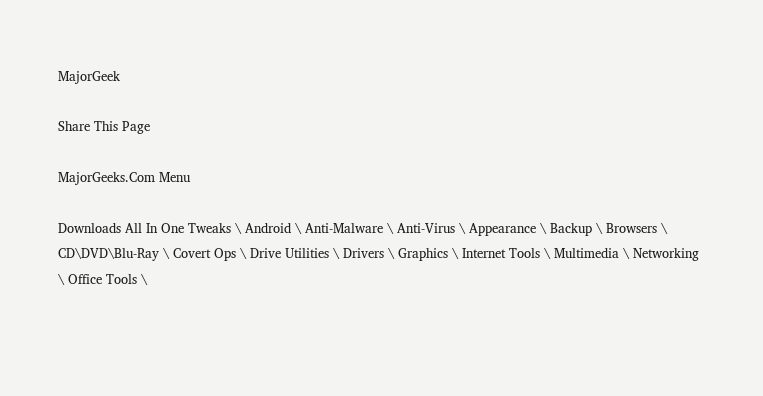MajorGeek

Share This Page

MajorGeeks.Com Menu

Downloads All In One Tweaks \ Android \ Anti-Malware \ Anti-Virus \ Appearance \ Backup \ Browsers \ CD\DVD\Blu-Ray \ Covert Ops \ Drive Utilities \ Drivers \ Graphics \ Internet Tools \ Multimedia \ Networking \ Office Tools \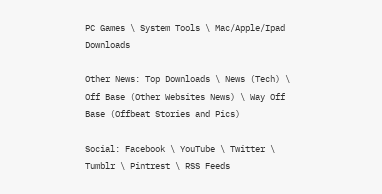PC Games \ System Tools \ Mac/Apple/Ipad Downloads

Other News: Top Downloads \ News (Tech) \ Off Base (Other Websites News) \ Way Off Base (Offbeat Stories and Pics)

Social: Facebook \ YouTube \ Twitter \ Tumblr \ Pintrest \ RSS Feeds